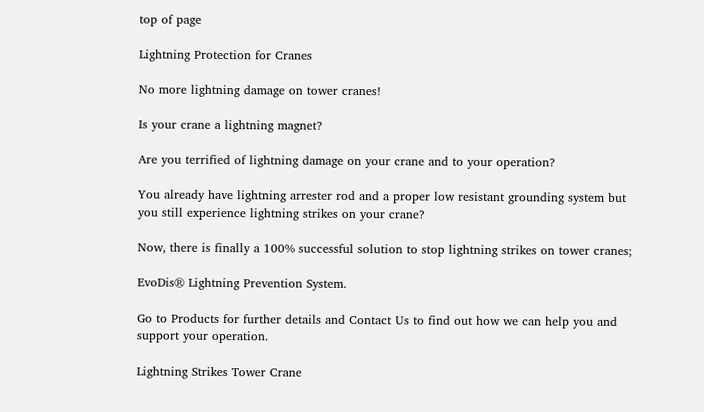top of page

Lightning Protection for Cranes

No more lightning damage on tower cranes!

Is your crane a lightning magnet?

Are you terrified of lightning damage on your crane and to your operation?

You already have lightning arrester rod and a proper low resistant grounding system but you still experience lightning strikes on your crane?

Now, there is finally a 100% successful solution to stop lightning strikes on tower cranes;

EvoDis® Lightning Prevention System.

Go to Products for further details and Contact Us to find out how we can help you and support your operation.

Lightning Strikes Tower Crane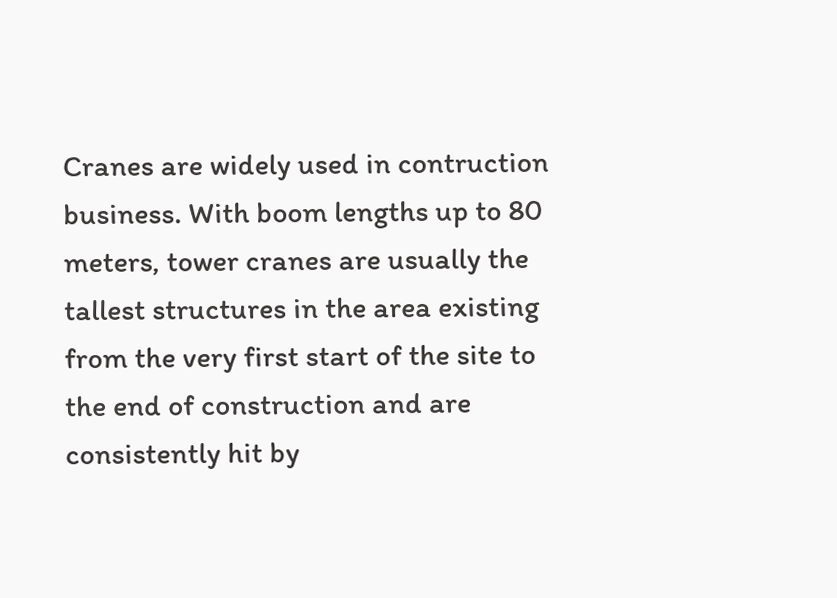Cranes are widely used in contruction business. With boom lengths up to 80 meters, tower cranes are usually the tallest structures in the area existing from the very first start of the site to the end of construction and are consistently hit by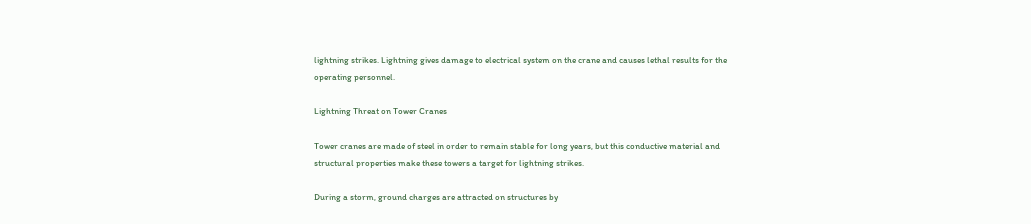lightning strikes. Lightning gives damage to electrical system on the crane and causes lethal results for the operating personnel.

Lightning Threat on Tower Cranes

Tower cranes are made of steel in order to remain stable for long years, but this conductive material and structural properties make these towers a target for lightning strikes.

During a storm, ground charges are attracted on structures by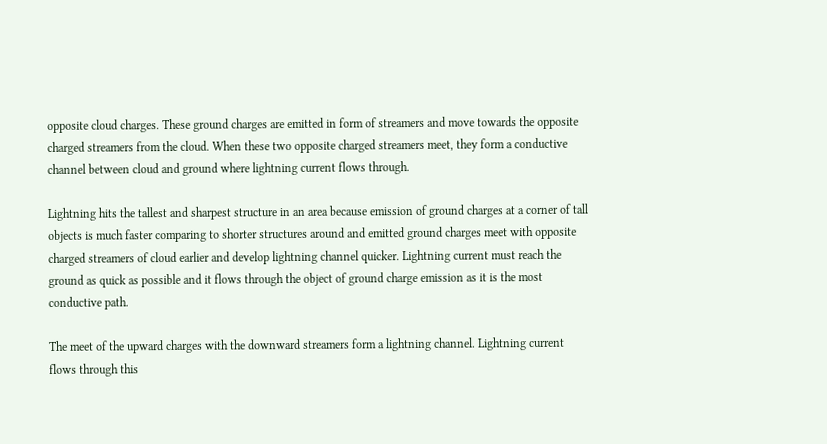opposite cloud charges. These ground charges are emitted in form of streamers and move towards the opposite charged streamers from the cloud. When these two opposite charged streamers meet, they form a conductive channel between cloud and ground where lightning current flows through.

Lightning hits the tallest and sharpest structure in an area because emission of ground charges at a corner of tall objects is much faster comparing to shorter structures around and emitted ground charges meet with opposite charged streamers of cloud earlier and develop lightning channel quicker. Lightning current must reach the ground as quick as possible and it flows through the object of ground charge emission as it is the most conductive path.

The meet of the upward charges with the downward streamers form a lightning channel. Lightning current flows through this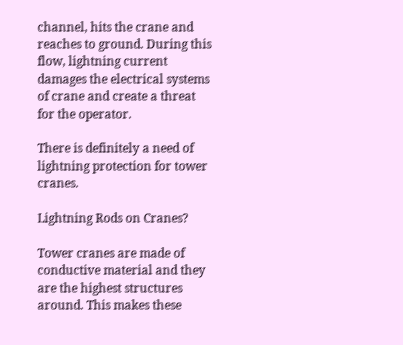channel, hits the crane and reaches to ground. During this flow, lightning current damages the electrical systems of crane and create a threat for the operator.

There is definitely a need of lightning protection for tower cranes.

Lightning Rods on Cranes?

Tower cranes are made of conductive material and they are the highest structures around. This makes these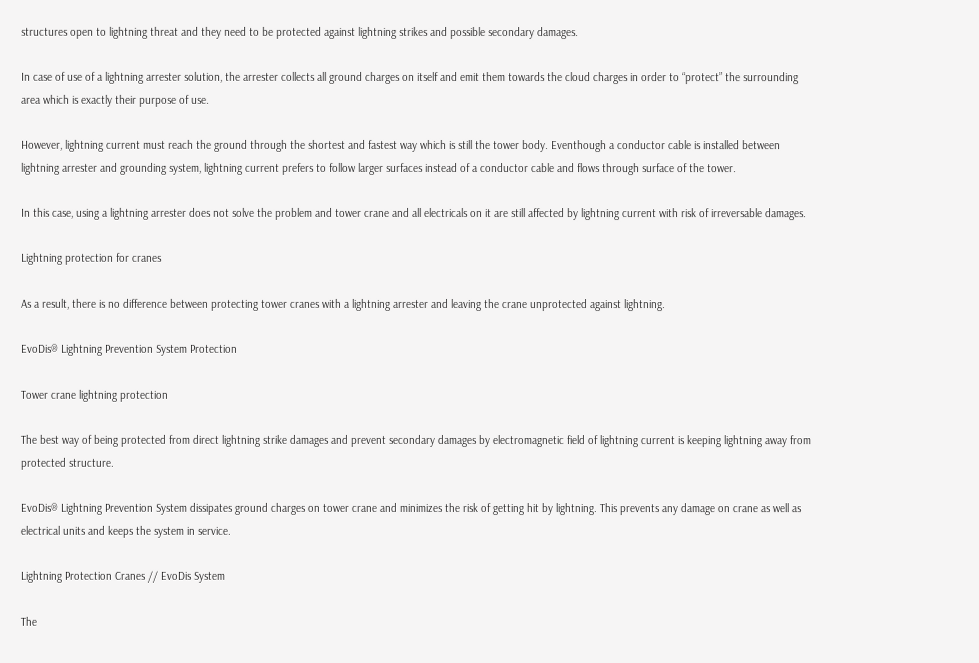structures open to lightning threat and they need to be protected against lightning strikes and possible secondary damages.

In case of use of a lightning arrester solution, the arrester collects all ground charges on itself and emit them towards the cloud charges in order to “protect” the surrounding area which is exactly their purpose of use.

However, lightning current must reach the ground through the shortest and fastest way which is still the tower body. Eventhough a conductor cable is installed between lightning arrester and grounding system, lightning current prefers to follow larger surfaces instead of a conductor cable and flows through surface of the tower.

In this case, using a lightning arrester does not solve the problem and tower crane and all electricals on it are still affected by lightning current with risk of irreversable damages.

Lightning protection for cranes

As a result, there is no difference between protecting tower cranes with a lightning arrester and leaving the crane unprotected against lightning.

EvoDis® Lightning Prevention System Protection

Tower crane lightning protection

The best way of being protected from direct lightning strike damages and prevent secondary damages by electromagnetic field of lightning current is keeping lightning away from protected structure.

EvoDis® Lightning Prevention System dissipates ground charges on tower crane and minimizes the risk of getting hit by lightning. This prevents any damage on crane as well as electrical units and keeps the system in service.

Lightning Protection Cranes // EvoDis System

The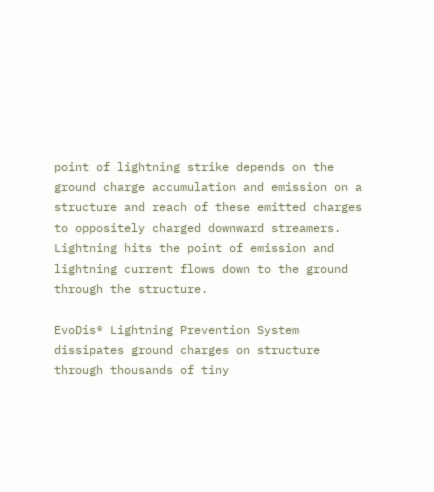point of lightning strike depends on the ground charge accumulation and emission on a structure and reach of these emitted charges to oppositely charged downward streamers. Lightning hits the point of emission and lightning current flows down to the ground through the structure.

EvoDis® Lightning Prevention System dissipates ground charges on structure through thousands of tiny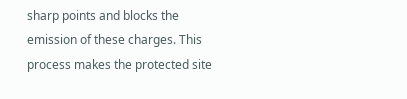sharp points and blocks the emission of these charges. This process makes the protected site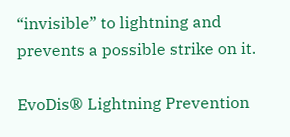“invisible” to lightning and prevents a possible strike on it.

EvoDis® Lightning Prevention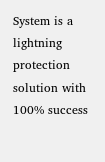System is a lightning protection solution with 100% success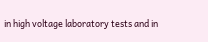in high voltage laboratory tests and in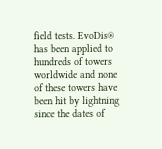field tests. EvoDis® has been applied to hundreds of towers worldwide and none of these towers have been hit by lightning since the dates of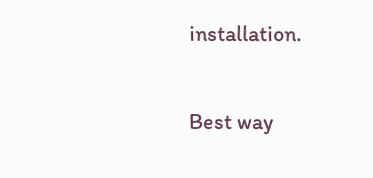installation.

Best way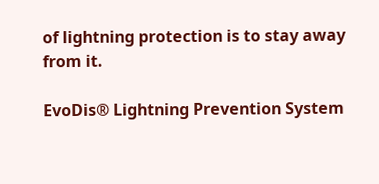of lightning protection is to stay away from it.

EvoDis® Lightning Prevention System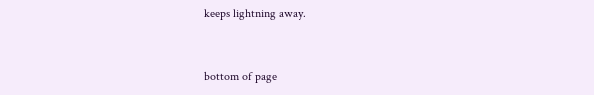keeps lightning away.


bottom of page